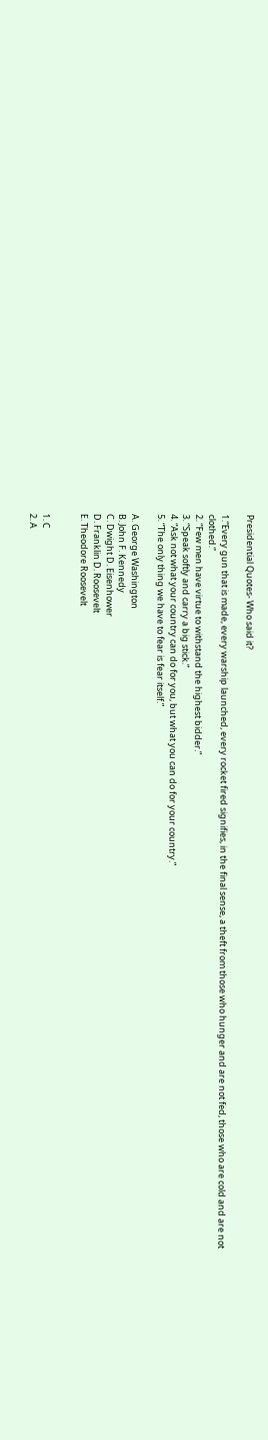Presidential Quotes- Who said it?

1.“Every gun that is made, every warship launched, every rocket fired signifies, in the final sense, a theft from those who hunger and are not fed, those who are cold and are not clothed.”
2. “Few men have virtue to withstand the highest bidder.”
3. “Speak softly and carry a big stick.”
4. “Ask not what your country can do for you, but what you can do for your country.”
5. “The only thing we have to fear is fear itself.”

A. George Washington
B. John F. Kennedy
C. Dwight D. Eisenhower
D. Franklin D. Roosevelt
E. Theodore Roosevelt


1. C
2. A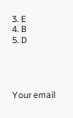3. E
4. B
5. D




Your email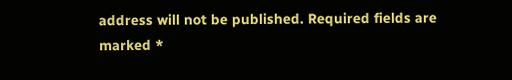address will not be published. Required fields are marked *